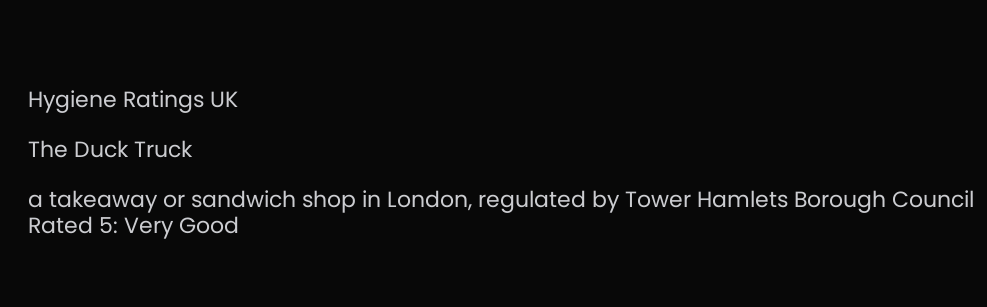Hygiene Ratings UK

The Duck Truck

a takeaway or sandwich shop in London, regulated by Tower Hamlets Borough Council
Rated 5: Very Good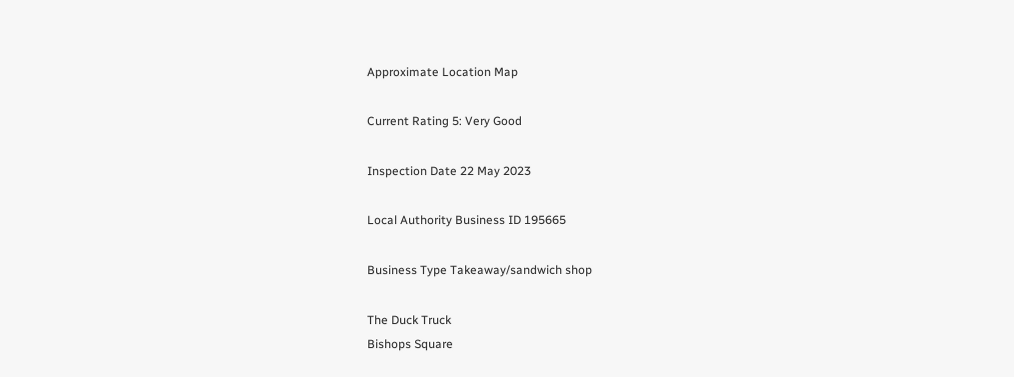Approximate Location Map

Current Rating 5: Very Good

Inspection Date 22 May 2023

Local Authority Business ID 195665

Business Type Takeaway/sandwich shop

The Duck Truck
Bishops Square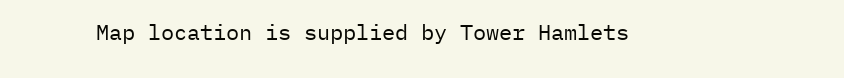Map location is supplied by Tower Hamlets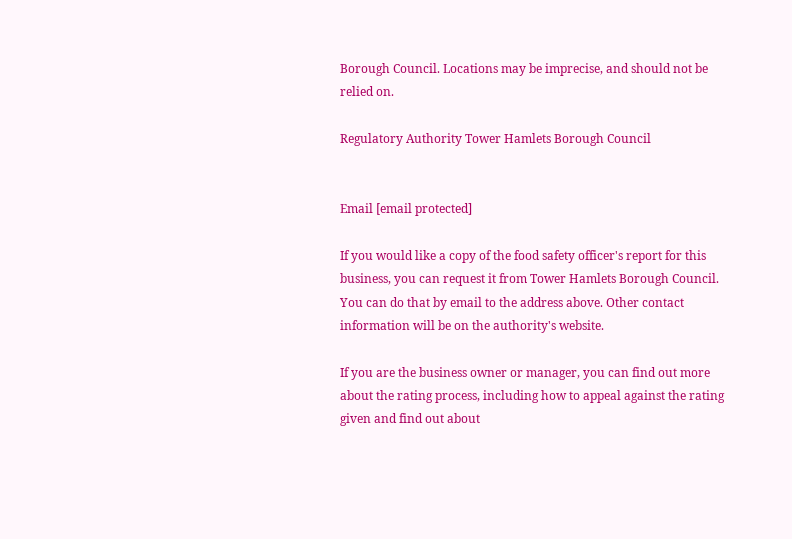Borough Council. Locations may be imprecise, and should not be relied on.

Regulatory Authority Tower Hamlets Borough Council


Email [email protected]

If you would like a copy of the food safety officer's report for this business, you can request it from Tower Hamlets Borough Council. You can do that by email to the address above. Other contact information will be on the authority's website.

If you are the business owner or manager, you can find out more about the rating process, including how to appeal against the rating given and find out about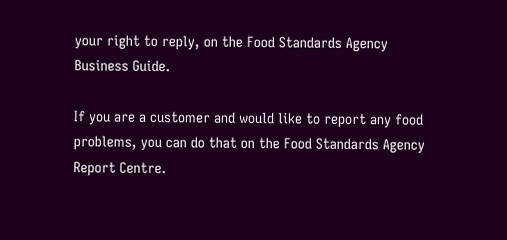your right to reply, on the Food Standards Agency Business Guide.

If you are a customer and would like to report any food problems, you can do that on the Food Standards Agency Report Centre.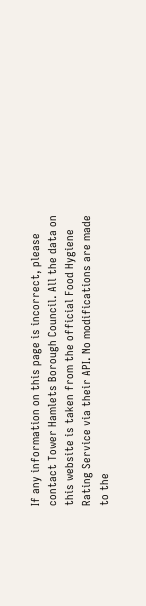If any information on this page is incorrect, please contact Tower Hamlets Borough Council. All the data on this website is taken from the official Food Hygiene Rating Service via their API. No modifications are made to the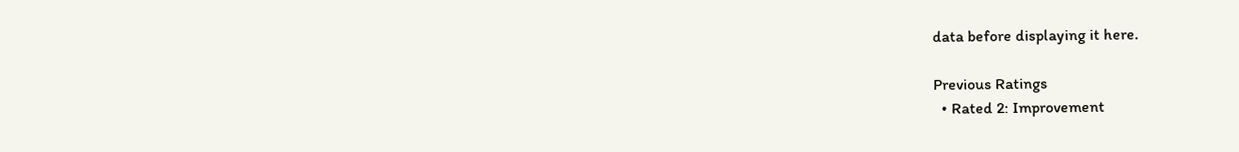data before displaying it here.

Previous Ratings
  • Rated 2: Improvement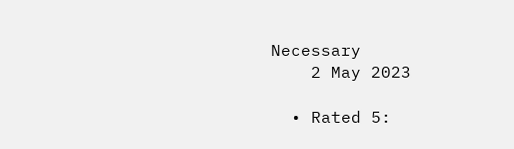Necessary
    2 May 2023

  • Rated 5: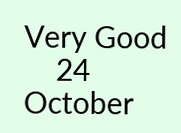Very Good
    24 October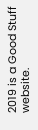2019 is a Good Stuff website.